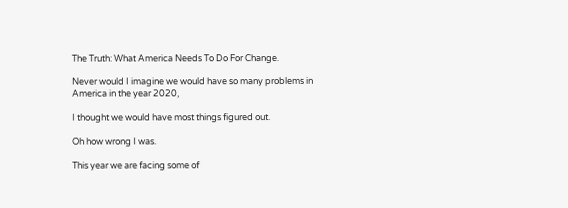The Truth: What America Needs To Do For Change.

Never would I imagine we would have so many problems in America in the year 2020,

I thought we would have most things figured out.

Oh how wrong I was.

This year we are facing some of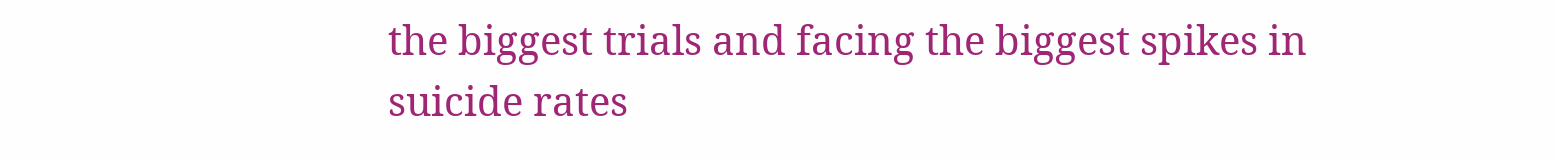the biggest trials and facing the biggest spikes in suicide rates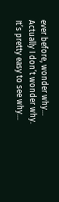ever before, wonder why… Actually I don’t wonder why. It’s pretty easy to see why…